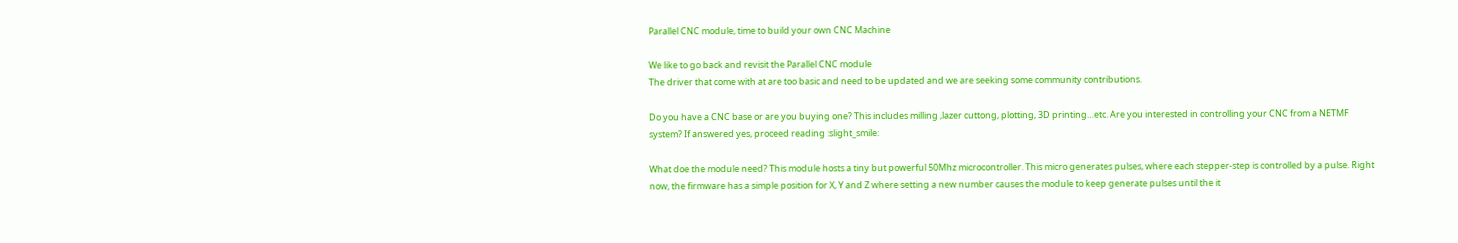Parallel CNC module, time to build your own CNC Machine

We like to go back and revisit the Parallel CNC module
The driver that come with at are too basic and need to be updated and we are seeking some community contributions.

Do you have a CNC base or are you buying one? This includes milling ,lazer cuttong, plotting, 3D printing…etc. Are you interested in controlling your CNC from a NETMF system? If answered yes, proceed reading :slight_smile:

What doe the module need? This module hosts a tiny but powerful 50Mhz microcontroller. This micro generates pulses, where each stepper-step is controlled by a pulse. Right now, the firmware has a simple position for X, Y and Z where setting a new number causes the module to keep generate pulses until the it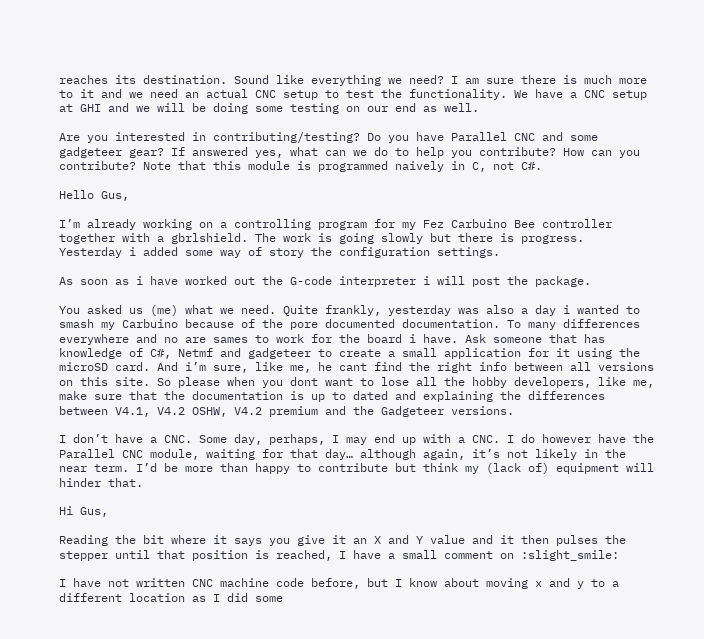reaches its destination. Sound like everything we need? I am sure there is much more to it and we need an actual CNC setup to test the functionality. We have a CNC setup at GHI and we will be doing some testing on our end as well.

Are you interested in contributing/testing? Do you have Parallel CNC and some gadgeteer gear? If answered yes, what can we do to help you contribute? How can you contribute? Note that this module is programmed naively in C, not C#.

Hello Gus,

I’m already working on a controlling program for my Fez Carbuino Bee controller together with a gbrlshield. The work is going slowly but there is progress.
Yesterday i added some way of story the configuration settings.

As soon as i have worked out the G-code interpreter i will post the package.

You asked us (me) what we need. Quite frankly, yesterday was also a day i wanted to smash my Carbuino because of the pore documented documentation. To many differences everywhere and no are sames to work for the board i have. Ask someone that has knowledge of C#, Netmf and gadgeteer to create a small application for it using the microSD card. And i’m sure, like me, he cant find the right info between all versions on this site. So please when you dont want to lose all the hobby developers, like me, make sure that the documentation is up to dated and explaining the differences between V4.1, V4.2 OSHW, V4.2 premium and the Gadgeteer versions.

I don’t have a CNC. Some day, perhaps, I may end up with a CNC. I do however have the Parallel CNC module, waiting for that day… although again, it’s not likely in the near term. I’d be more than happy to contribute but think my (lack of) equipment will hinder that.

Hi Gus,

Reading the bit where it says you give it an X and Y value and it then pulses the stepper until that position is reached, I have a small comment on :slight_smile:

I have not written CNC machine code before, but I know about moving x and y to a different location as I did some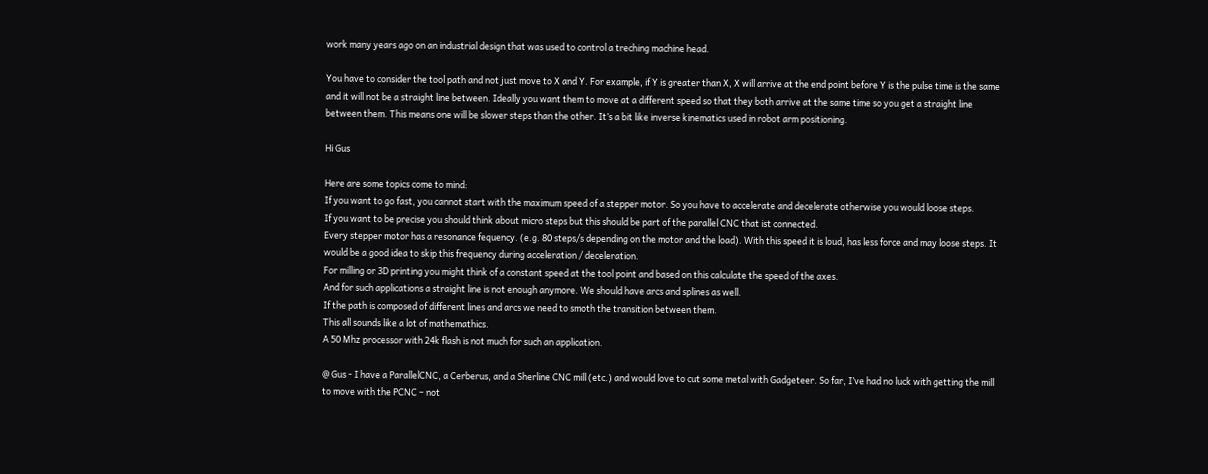work many years ago on an industrial design that was used to control a treching machine head.

You have to consider the tool path and not just move to X and Y. For example, if Y is greater than X, X will arrive at the end point before Y is the pulse time is the same and it will not be a straight line between. Ideally you want them to move at a different speed so that they both arrive at the same time so you get a straight line between them. This means one will be slower steps than the other. It’s a bit like inverse kinematics used in robot arm positioning.

Hi Gus

Here are some topics come to mind:
If you want to go fast, you cannot start with the maximum speed of a stepper motor. So you have to accelerate and decelerate otherwise you would loose steps.
If you want to be precise you should think about micro steps but this should be part of the parallel CNC that ist connected.
Every stepper motor has a resonance fequency. (e.g. 80 steps/s depending on the motor and the load). With this speed it is loud, has less force and may loose steps. It would be a good idea to skip this frequency during acceleration / deceleration.
For milling or 3D printing you might think of a constant speed at the tool point and based on this calculate the speed of the axes.
And for such applications a straight line is not enough anymore. We should have arcs and splines as well.
If the path is composed of different lines and arcs we need to smoth the transition between them.
This all sounds like a lot of mathemathics.
A 50 Mhz processor with 24k flash is not much for such an application.

@ Gus - I have a ParallelCNC, a Cerberus, and a Sherline CNC mill (etc.) and would love to cut some metal with Gadgeteer. So far, I’ve had no luck with getting the mill to move with the PCNC – not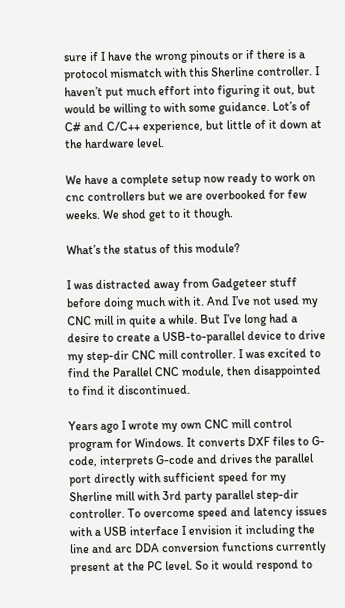sure if I have the wrong pinouts or if there is a protocol mismatch with this Sherline controller. I haven’t put much effort into figuring it out, but would be willing to with some guidance. Lot’s of C# and C/C++ experience, but little of it down at the hardware level.

We have a complete setup now ready to work on cnc controllers but we are overbooked for few weeks. We shod get to it though.

What’s the status of this module?

I was distracted away from Gadgeteer stuff before doing much with it. And I’ve not used my CNC mill in quite a while. But I’ve long had a desire to create a USB-to-parallel device to drive my step-dir CNC mill controller. I was excited to find the Parallel CNC module, then disappointed to find it discontinued.

Years ago I wrote my own CNC mill control program for Windows. It converts DXF files to G-code, interprets G-code and drives the parallel port directly with sufficient speed for my Sherline mill with 3rd party parallel step-dir controller. To overcome speed and latency issues with a USB interface I envision it including the line and arc DDA conversion functions currently present at the PC level. So it would respond to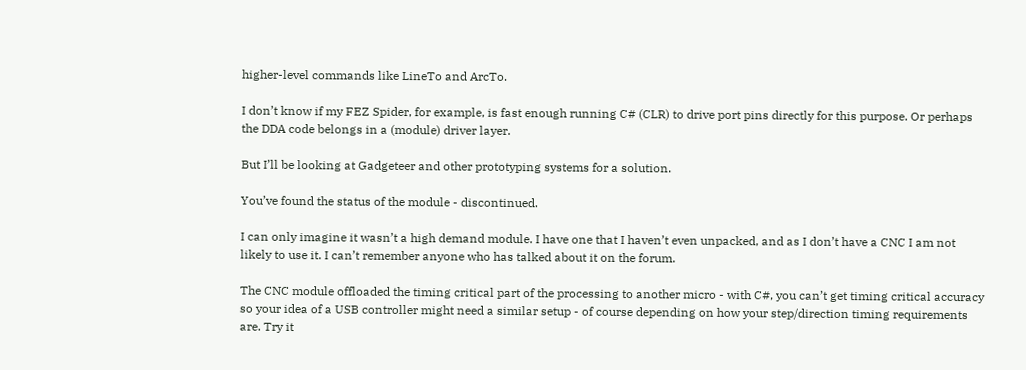higher-level commands like LineTo and ArcTo.

I don’t know if my FEZ Spider, for example, is fast enough running C# (CLR) to drive port pins directly for this purpose. Or perhaps the DDA code belongs in a (module) driver layer.

But I’ll be looking at Gadgeteer and other prototyping systems for a solution.

You’ve found the status of the module - discontinued.

I can only imagine it wasn’t a high demand module. I have one that I haven’t even unpacked, and as I don’t have a CNC I am not likely to use it. I can’t remember anyone who has talked about it on the forum.

The CNC module offloaded the timing critical part of the processing to another micro - with C#, you can’t get timing critical accuracy so your idea of a USB controller might need a similar setup - of course depending on how your step/direction timing requirements are. Try it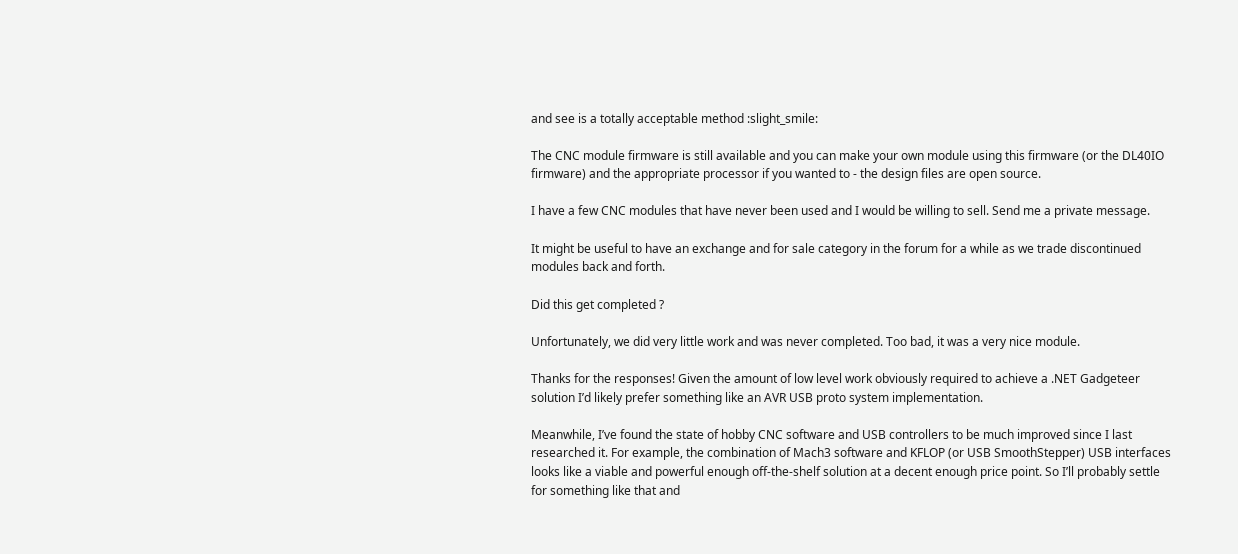and see is a totally acceptable method :slight_smile:

The CNC module firmware is still available and you can make your own module using this firmware (or the DL40IO firmware) and the appropriate processor if you wanted to - the design files are open source.

I have a few CNC modules that have never been used and I would be willing to sell. Send me a private message.

It might be useful to have an exchange and for sale category in the forum for a while as we trade discontinued modules back and forth.

Did this get completed ?

Unfortunately, we did very little work and was never completed. Too bad, it was a very nice module.

Thanks for the responses! Given the amount of low level work obviously required to achieve a .NET Gadgeteer solution I’d likely prefer something like an AVR USB proto system implementation.

Meanwhile, I’ve found the state of hobby CNC software and USB controllers to be much improved since I last researched it. For example, the combination of Mach3 software and KFLOP (or USB SmoothStepper) USB interfaces looks like a viable and powerful enough off-the-shelf solution at a decent enough price point. So I’ll probably settle for something like that and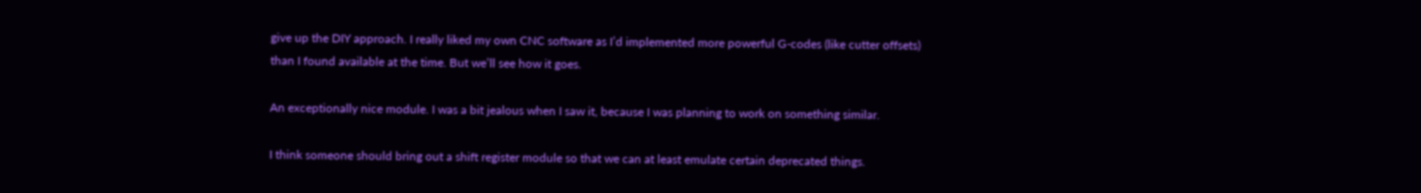give up the DIY approach. I really liked my own CNC software as I’d implemented more powerful G-codes (like cutter offsets) than I found available at the time. But we’ll see how it goes.

An exceptionally nice module. I was a bit jealous when I saw it, because I was planning to work on something similar.

I think someone should bring out a shift register module so that we can at least emulate certain deprecated things.